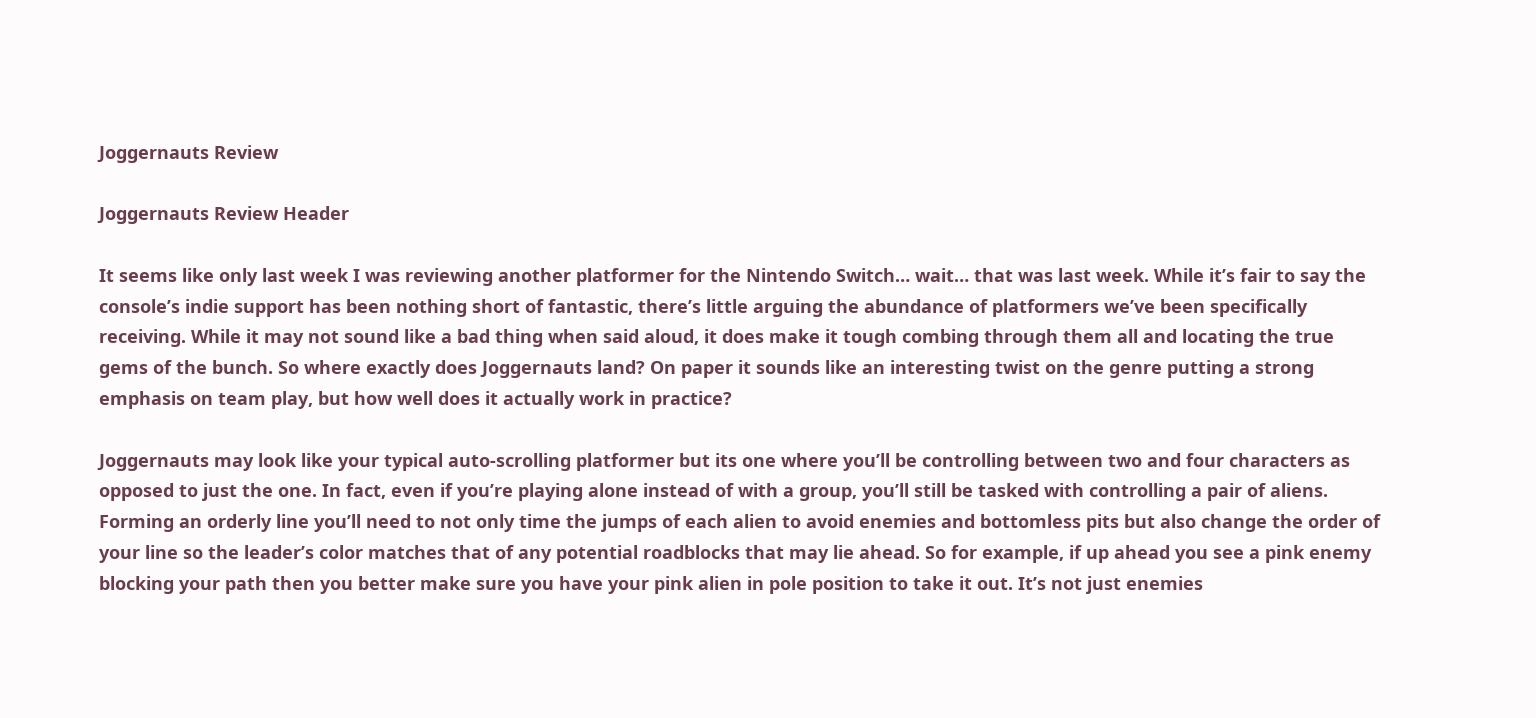Joggernauts Review

Joggernauts Review Header

It seems like only last week I was reviewing another platformer for the Nintendo Switch… wait… that was last week. While it’s fair to say the console’s indie support has been nothing short of fantastic, there’s little arguing the abundance of platformers we’ve been specifically receiving. While it may not sound like a bad thing when said aloud, it does make it tough combing through them all and locating the true gems of the bunch. So where exactly does Joggernauts land? On paper it sounds like an interesting twist on the genre putting a strong emphasis on team play, but how well does it actually work in practice?

Joggernauts may look like your typical auto-scrolling platformer but its one where you’ll be controlling between two and four characters as opposed to just the one. In fact, even if you’re playing alone instead of with a group, you’ll still be tasked with controlling a pair of aliens. Forming an orderly line you’ll need to not only time the jumps of each alien to avoid enemies and bottomless pits but also change the order of your line so the leader’s color matches that of any potential roadblocks that may lie ahead. So for example, if up ahead you see a pink enemy blocking your path then you better make sure you have your pink alien in pole position to take it out. It’s not just enemies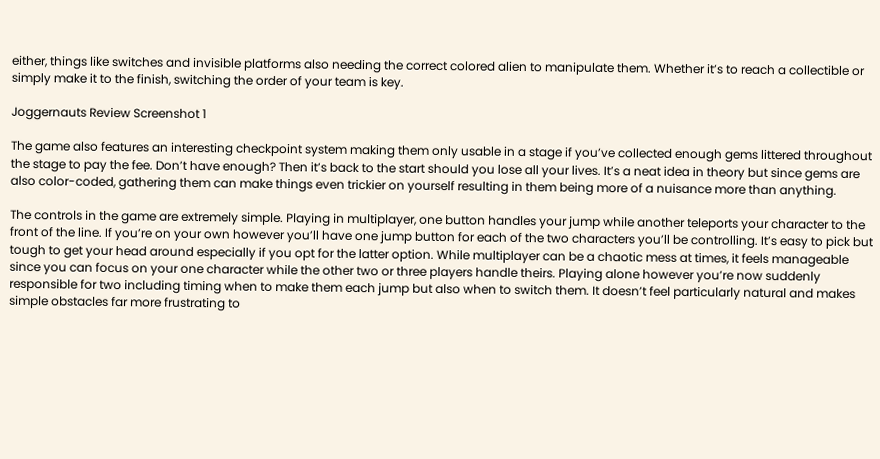either, things like switches and invisible platforms also needing the correct colored alien to manipulate them. Whether it’s to reach a collectible or simply make it to the finish, switching the order of your team is key.

Joggernauts Review Screenshot 1

The game also features an interesting checkpoint system making them only usable in a stage if you’ve collected enough gems littered throughout the stage to pay the fee. Don’t have enough? Then it’s back to the start should you lose all your lives. It’s a neat idea in theory but since gems are also color-coded, gathering them can make things even trickier on yourself resulting in them being more of a nuisance more than anything.

The controls in the game are extremely simple. Playing in multiplayer, one button handles your jump while another teleports your character to the front of the line. If you’re on your own however you’ll have one jump button for each of the two characters you’ll be controlling. It’s easy to pick but tough to get your head around especially if you opt for the latter option. While multiplayer can be a chaotic mess at times, it feels manageable since you can focus on your one character while the other two or three players handle theirs. Playing alone however you’re now suddenly responsible for two including timing when to make them each jump but also when to switch them. It doesn’t feel particularly natural and makes simple obstacles far more frustrating to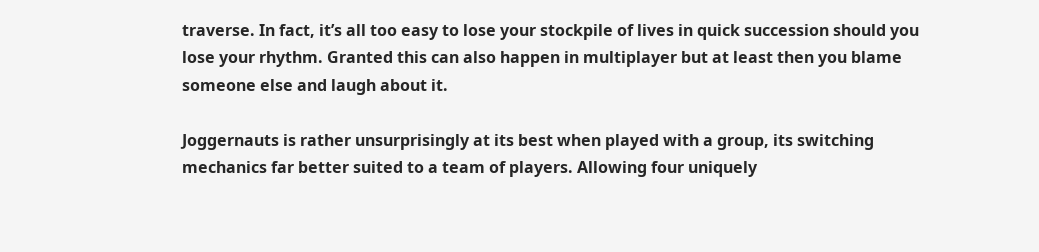traverse. In fact, it’s all too easy to lose your stockpile of lives in quick succession should you lose your rhythm. Granted this can also happen in multiplayer but at least then you blame someone else and laugh about it.

Joggernauts is rather unsurprisingly at its best when played with a group, its switching mechanics far better suited to a team of players. Allowing four uniquely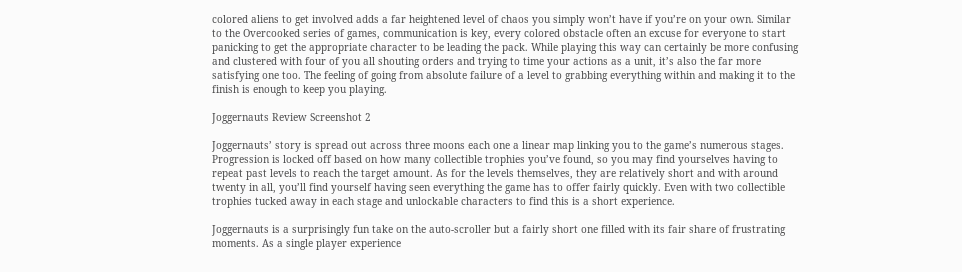colored aliens to get involved adds a far heightened level of chaos you simply won’t have if you’re on your own. Similar to the Overcooked series of games, communication is key, every colored obstacle often an excuse for everyone to start panicking to get the appropriate character to be leading the pack. While playing this way can certainly be more confusing and clustered with four of you all shouting orders and trying to time your actions as a unit, it’s also the far more satisfying one too. The feeling of going from absolute failure of a level to grabbing everything within and making it to the finish is enough to keep you playing.

Joggernauts Review Screenshot 2

Joggernauts’ story is spread out across three moons each one a linear map linking you to the game’s numerous stages. Progression is locked off based on how many collectible trophies you’ve found, so you may find yourselves having to repeat past levels to reach the target amount. As for the levels themselves, they are relatively short and with around twenty in all, you’ll find yourself having seen everything the game has to offer fairly quickly. Even with two collectible trophies tucked away in each stage and unlockable characters to find this is a short experience.

Joggernauts is a surprisingly fun take on the auto-scroller but a fairly short one filled with its fair share of frustrating moments. As a single player experience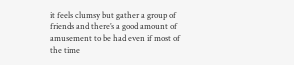it feels clumsy but gather a group of friends and there’s a good amount of amusement to be had even if most of the time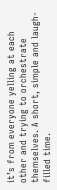it’s from everyone yelling at each other and trying to orchestrate themselves. A short, simple and laugh-filled time.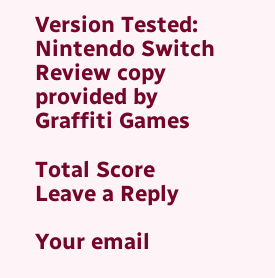Version Tested: Nintendo Switch
Review copy provided by Graffiti Games

Total Score
Leave a Reply

Your email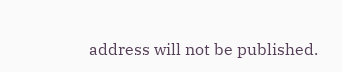address will not be published.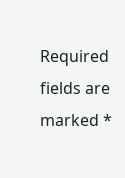Required fields are marked *